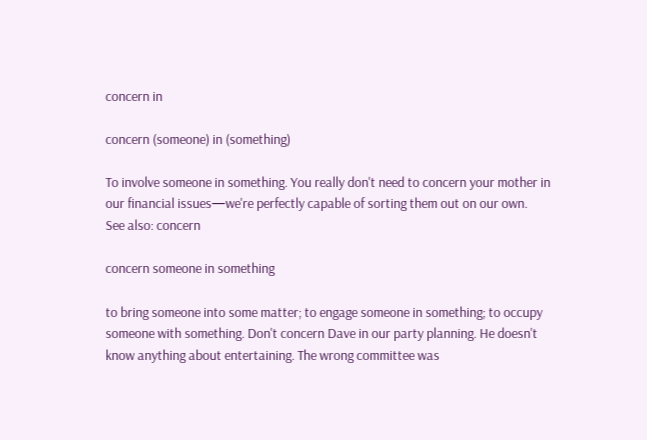concern in

concern (someone) in (something)

To involve someone in something. You really don't need to concern your mother in our financial issues—we're perfectly capable of sorting them out on our own.
See also: concern

concern someone in something

to bring someone into some matter; to engage someone in something; to occupy someone with something. Don't concern Dave in our party planning. He doesn't know anything about entertaining. The wrong committee was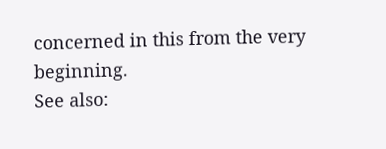concerned in this from the very beginning.
See also: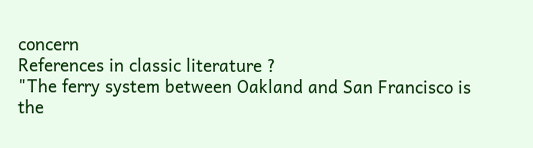concern
References in classic literature ?
"The ferry system between Oakland and San Francisco is the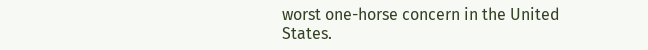worst one-horse concern in the United States.